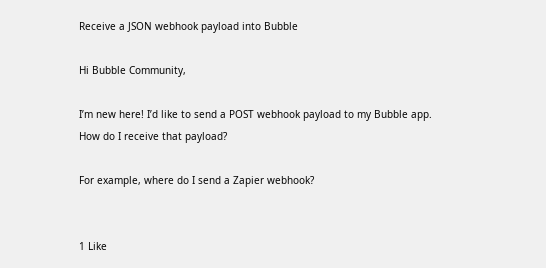Receive a JSON webhook payload into Bubble

Hi Bubble Community,

I’m new here! I’d like to send a POST webhook payload to my Bubble app. How do I receive that payload?

For example, where do I send a Zapier webhook?


1 Like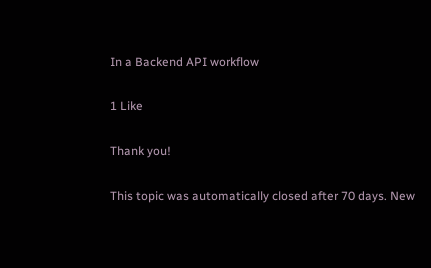In a Backend API workflow

1 Like

Thank you!

This topic was automatically closed after 70 days. New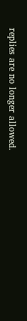replies are no longer allowed.